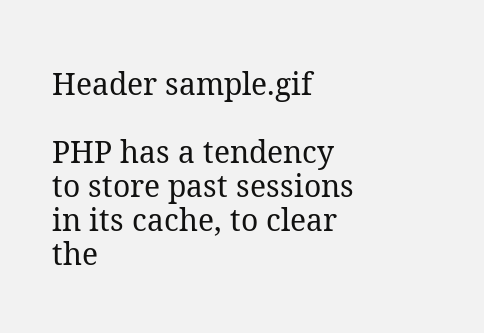Header sample.gif

PHP has a tendency to store past sessions in its cache, to clear the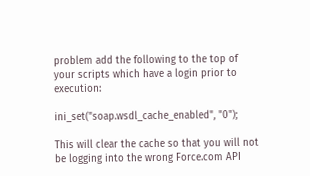problem add the following to the top of your scripts which have a login prior to execution:

ini_set("soap.wsdl_cache_enabled", "0");

This will clear the cache so that you will not be logging into the wrong Force.com API